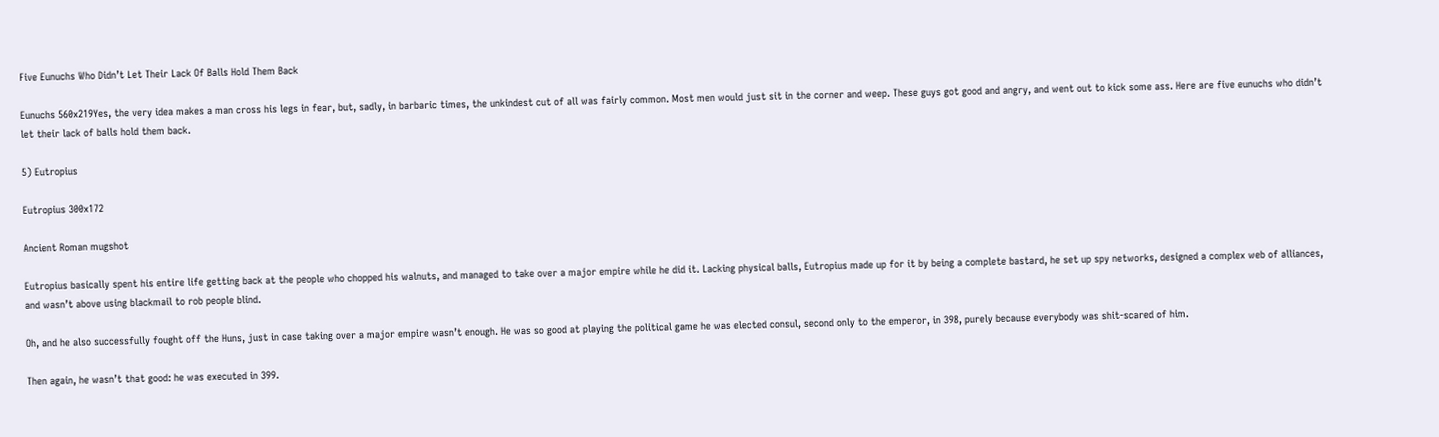Five Eunuchs Who Didn’t Let Their Lack Of Balls Hold Them Back

Eunuchs 560x219Yes, the very idea makes a man cross his legs in fear, but, sadly, in barbaric times, the unkindest cut of all was fairly common. Most men would just sit in the corner and weep. These guys got good and angry, and went out to kick some ass. Here are five eunuchs who didn’t let their lack of balls hold them back.

5) Eutropius

Eutropius 300x172

Ancient Roman mugshot

Eutropius basically spent his entire life getting back at the people who chopped his walnuts, and managed to take over a major empire while he did it. Lacking physical balls, Eutropius made up for it by being a complete bastard, he set up spy networks, designed a complex web of alliances, and wasn’t above using blackmail to rob people blind.

Oh, and he also successfully fought off the Huns, just in case taking over a major empire wasn’t enough. He was so good at playing the political game he was elected consul, second only to the emperor, in 398, purely because everybody was shit-scared of him.

Then again, he wasn’t that good: he was executed in 399.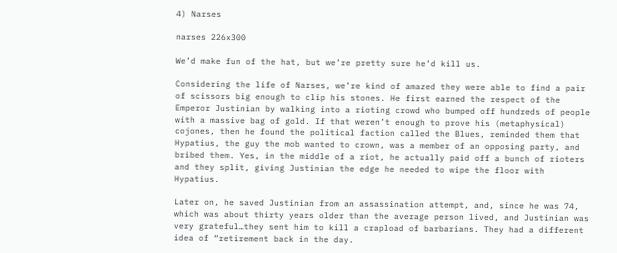4) Narses

narses 226x300

We’d make fun of the hat, but we’re pretty sure he’d kill us.

Considering the life of Narses, we’re kind of amazed they were able to find a pair of scissors big enough to clip his stones. He first earned the respect of the Emperor Justinian by walking into a rioting crowd who bumped off hundreds of people with a massive bag of gold. If that weren’t enough to prove his (metaphysical) cojones, then he found the political faction called the Blues, reminded them that Hypatius, the guy the mob wanted to crown, was a member of an opposing party, and bribed them. Yes, in the middle of a riot, he actually paid off a bunch of rioters and they split, giving Justinian the edge he needed to wipe the floor with Hypatius.

Later on, he saved Justinian from an assassination attempt, and, since he was 74, which was about thirty years older than the average person lived, and Justinian was very grateful…they sent him to kill a crapload of barbarians. They had a different idea of “retirement back in the day.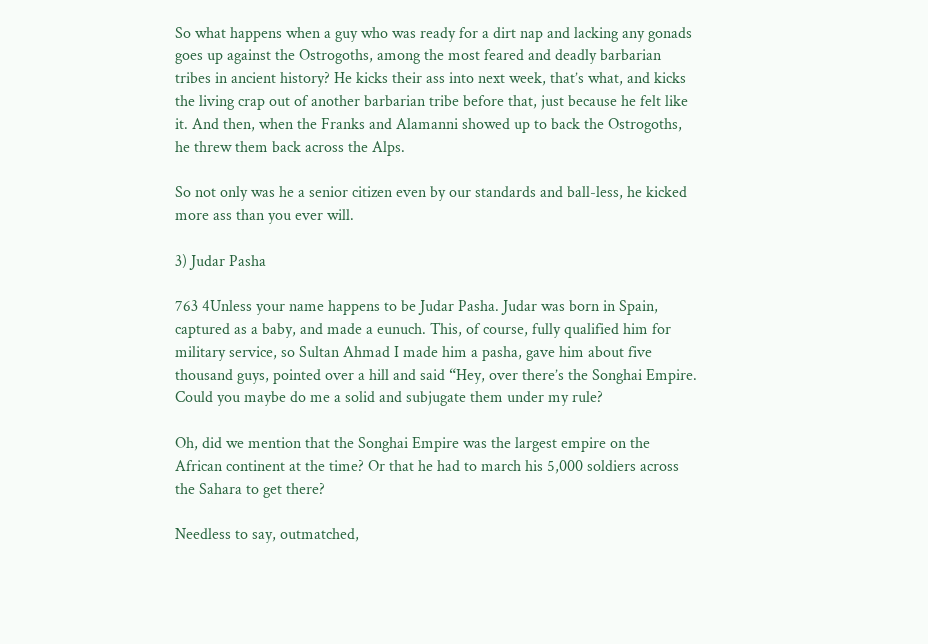So what happens when a guy who was ready for a dirt nap and lacking any gonads goes up against the Ostrogoths, among the most feared and deadly barbarian tribes in ancient history? He kicks their ass into next week, that’s what, and kicks the living crap out of another barbarian tribe before that, just because he felt like it. And then, when the Franks and Alamanni showed up to back the Ostrogoths, he threw them back across the Alps.

So not only was he a senior citizen even by our standards and ball-less, he kicked more ass than you ever will.

3) Judar Pasha

763 4Unless your name happens to be Judar Pasha. Judar was born in Spain, captured as a baby, and made a eunuch. This, of course, fully qualified him for military service, so Sultan Ahmad I made him a pasha, gave him about five thousand guys, pointed over a hill and said “Hey, over there’s the Songhai Empire. Could you maybe do me a solid and subjugate them under my rule?

Oh, did we mention that the Songhai Empire was the largest empire on the African continent at the time? Or that he had to march his 5,000 soldiers across the Sahara to get there?

Needless to say, outmatched,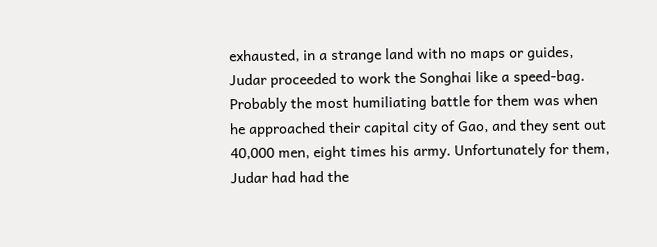exhausted, in a strange land with no maps or guides, Judar proceeded to work the Songhai like a speed-bag. Probably the most humiliating battle for them was when he approached their capital city of Gao, and they sent out 40,000 men, eight times his army. Unfortunately for them, Judar had had the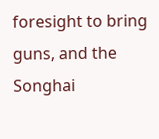foresight to bring guns, and the Songhai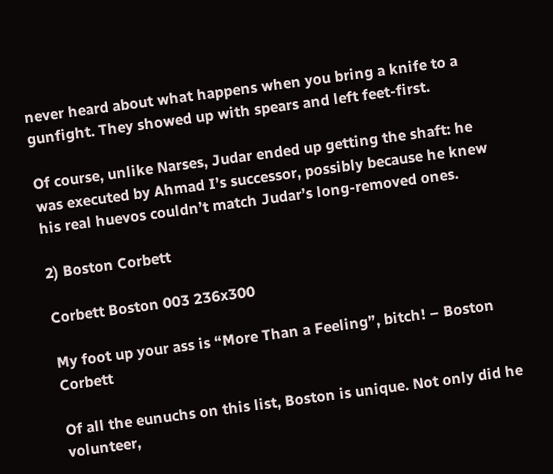never heard about what happens when you bring a knife to a gunfight. They showed up with spears and left feet-first.

Of course, unlike Narses, Judar ended up getting the shaft: he was executed by Ahmad I’s successor, possibly because he knew his real huevos couldn’t match Judar’s long-removed ones.

2) Boston Corbett

Corbett Boston 003 236x300

My foot up your ass is “More Than a Feeling”, bitch! – Boston Corbett

Of all the eunuchs on this list, Boston is unique. Not only did he volunteer,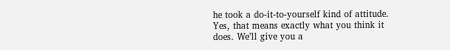he took a do-it-to-yourself kind of attitude. Yes, that means exactly what you think it does. We’ll give you a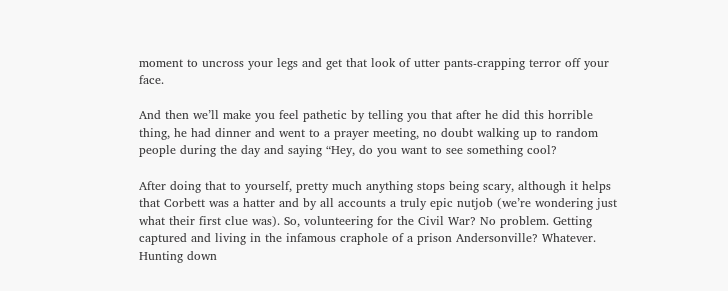moment to uncross your legs and get that look of utter pants-crapping terror off your face.

And then we’ll make you feel pathetic by telling you that after he did this horrible thing, he had dinner and went to a prayer meeting, no doubt walking up to random people during the day and saying “Hey, do you want to see something cool?

After doing that to yourself, pretty much anything stops being scary, although it helps that Corbett was a hatter and by all accounts a truly epic nutjob (we’re wondering just what their first clue was). So, volunteering for the Civil War? No problem. Getting captured and living in the infamous craphole of a prison Andersonville? Whatever. Hunting down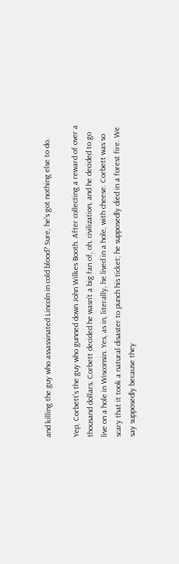and killing the guy who assassinated Lincoln in cold blood? Sure, he’s got nothing else to do.

Yep, Corbett’s the guy who gunned down John Wilkes Booth. After collecting a reward of over a thousand dollars, Corbett decided he wasn’t a big fan of, oh, civilization, and he decided to go live on a hole in Wisconsin. Yes, as in, literally, he lived in a hole, with cheese. Corbett was so scary that it took a natural disaster to punch his ticket; he supposedly died in a forest fire. We say supposedly because they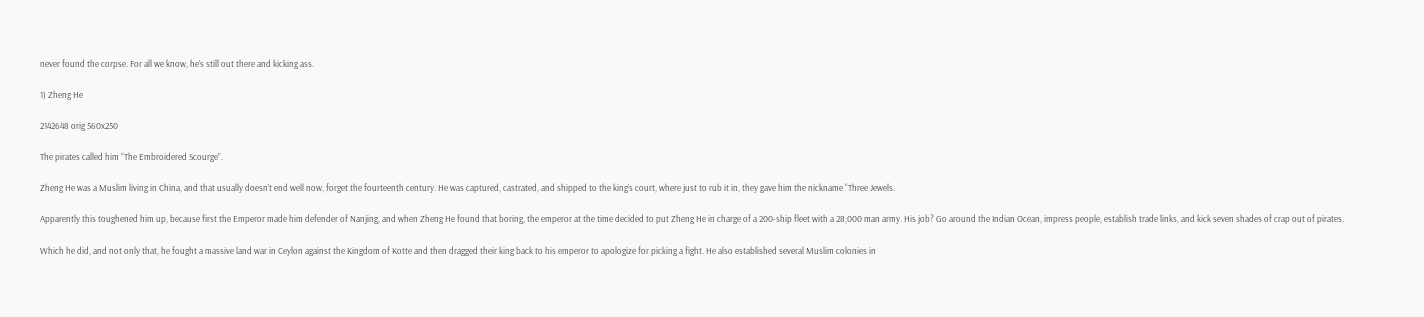never found the corpse. For all we know, he’s still out there and kicking ass.

1) Zheng He

2142648 orig 560x250

The pirates called him “The Embroidered Scourge”.

Zheng He was a Muslim living in China, and that usually doesn’t end well now, forget the fourteenth century. He was captured, castrated, and shipped to the king’s court, where just to rub it in, they gave him the nickname “Three Jewels.

Apparently this toughened him up, because first the Emperor made him defender of Nanjing, and when Zheng He found that boring, the emperor at the time decided to put Zheng He in charge of a 200-ship fleet with a 28,000 man army. His job? Go around the Indian Ocean, impress people, establish trade links, and kick seven shades of crap out of pirates.

Which he did, and not only that, he fought a massive land war in Ceylon against the Kingdom of Kotte and then dragged their king back to his emperor to apologize for picking a fight. He also established several Muslim colonies in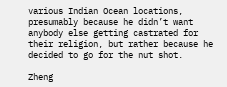various Indian Ocean locations, presumably because he didn’t want anybody else getting castrated for their religion, but rather because he decided to go for the nut shot.

Zheng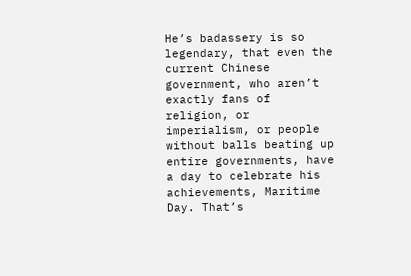He’s badassery is so legendary, that even the current Chinese government, who aren’t exactly fans of religion, or imperialism, or people without balls beating up entire governments, have a day to celebrate his achievements, Maritime Day. That’s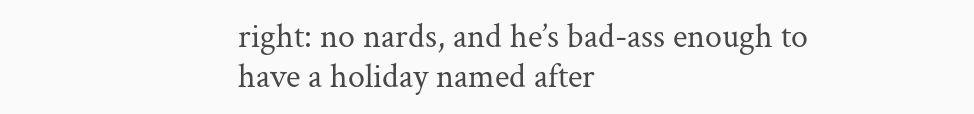right: no nards, and he’s bad-ass enough to have a holiday named after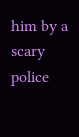him by a scary police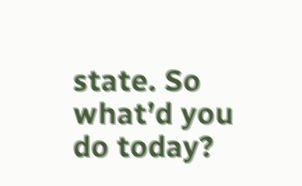state. So what’d you do today?